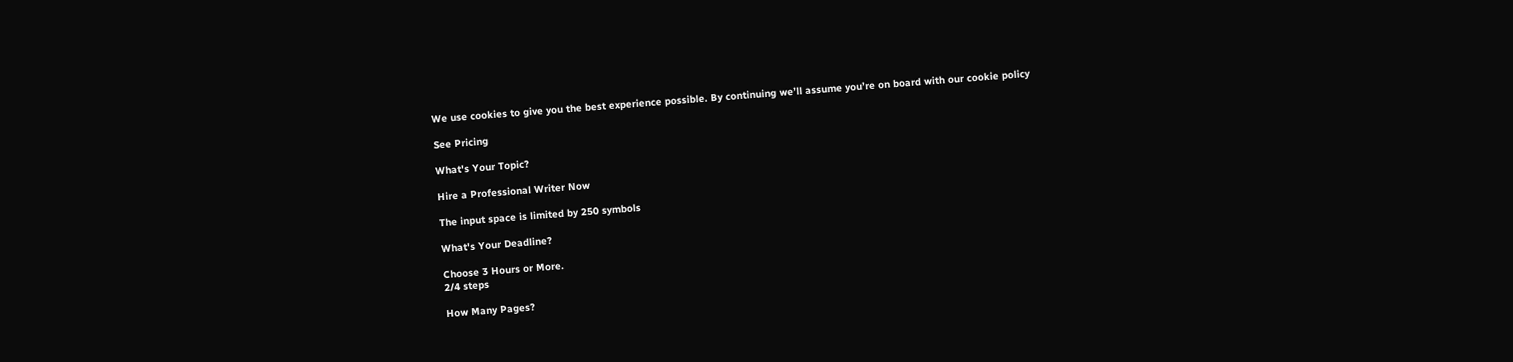We use cookies to give you the best experience possible. By continuing we’ll assume you’re on board with our cookie policy

See Pricing

What's Your Topic?

Hire a Professional Writer Now

The input space is limited by 250 symbols

What's Your Deadline?

Choose 3 Hours or More.
2/4 steps

How Many Pages?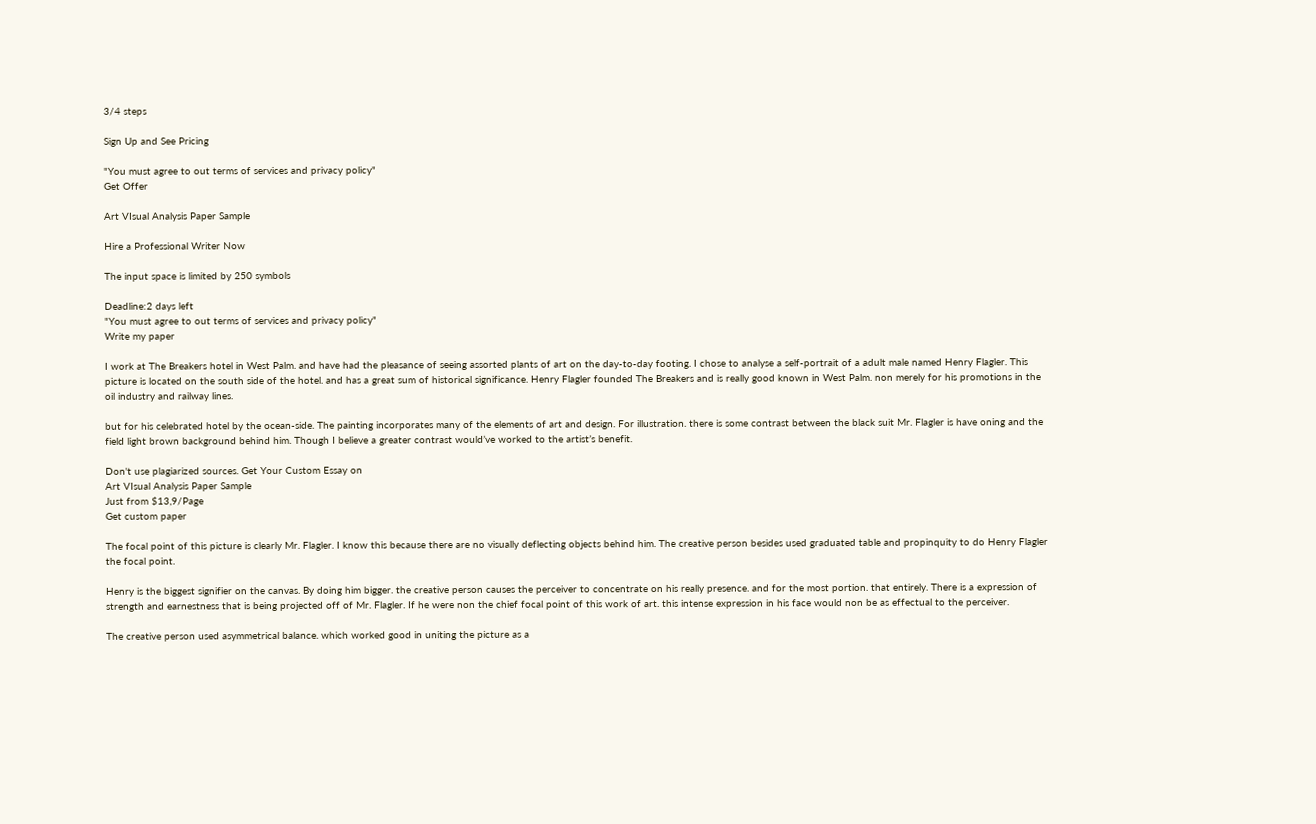3/4 steps

Sign Up and See Pricing

"You must agree to out terms of services and privacy policy"
Get Offer

Art VIsual Analysis Paper Sample

Hire a Professional Writer Now

The input space is limited by 250 symbols

Deadline:2 days left
"You must agree to out terms of services and privacy policy"
Write my paper

I work at The Breakers hotel in West Palm. and have had the pleasance of seeing assorted plants of art on the day-to-day footing. I chose to analyse a self-portrait of a adult male named Henry Flagler. This picture is located on the south side of the hotel. and has a great sum of historical significance. Henry Flagler founded The Breakers and is really good known in West Palm. non merely for his promotions in the oil industry and railway lines.

but for his celebrated hotel by the ocean-side. The painting incorporates many of the elements of art and design. For illustration. there is some contrast between the black suit Mr. Flagler is have oning and the field light brown background behind him. Though I believe a greater contrast would’ve worked to the artist’s benefit.

Don't use plagiarized sources. Get Your Custom Essay on
Art VIsual Analysis Paper Sample
Just from $13,9/Page
Get custom paper

The focal point of this picture is clearly Mr. Flagler. I know this because there are no visually deflecting objects behind him. The creative person besides used graduated table and propinquity to do Henry Flagler the focal point.

Henry is the biggest signifier on the canvas. By doing him bigger. the creative person causes the perceiver to concentrate on his really presence. and for the most portion. that entirely. There is a expression of strength and earnestness that is being projected off of Mr. Flagler. If he were non the chief focal point of this work of art. this intense expression in his face would non be as effectual to the perceiver.

The creative person used asymmetrical balance. which worked good in uniting the picture as a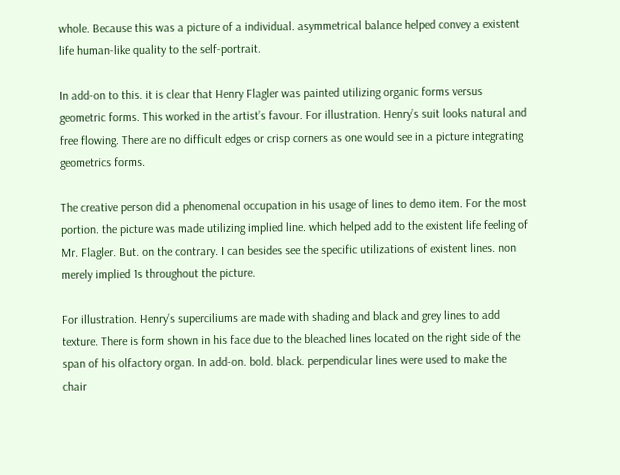whole. Because this was a picture of a individual. asymmetrical balance helped convey a existent life human-like quality to the self-portrait.

In add-on to this. it is clear that Henry Flagler was painted utilizing organic forms versus geometric forms. This worked in the artist’s favour. For illustration. Henry’s suit looks natural and free flowing. There are no difficult edges or crisp corners as one would see in a picture integrating geometrics forms.

The creative person did a phenomenal occupation in his usage of lines to demo item. For the most portion. the picture was made utilizing implied line. which helped add to the existent life feeling of Mr. Flagler. But. on the contrary. I can besides see the specific utilizations of existent lines. non merely implied 1s throughout the picture.

For illustration. Henry’s superciliums are made with shading and black and grey lines to add texture. There is form shown in his face due to the bleached lines located on the right side of the span of his olfactory organ. In add-on. bold. black. perpendicular lines were used to make the chair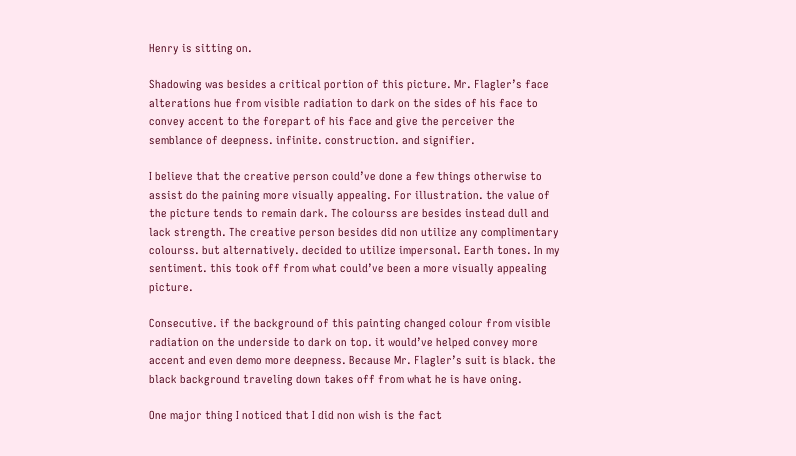Henry is sitting on.

Shadowing was besides a critical portion of this picture. Mr. Flagler’s face alterations hue from visible radiation to dark on the sides of his face to convey accent to the forepart of his face and give the perceiver the semblance of deepness. infinite. construction. and signifier.

I believe that the creative person could’ve done a few things otherwise to assist do the paining more visually appealing. For illustration. the value of the picture tends to remain dark. The colourss are besides instead dull and lack strength. The creative person besides did non utilize any complimentary colourss. but alternatively. decided to utilize impersonal. Earth tones. In my sentiment. this took off from what could’ve been a more visually appealing picture.

Consecutive. if the background of this painting changed colour from visible radiation on the underside to dark on top. it would’ve helped convey more accent and even demo more deepness. Because Mr. Flagler’s suit is black. the black background traveling down takes off from what he is have oning.

One major thing I noticed that I did non wish is the fact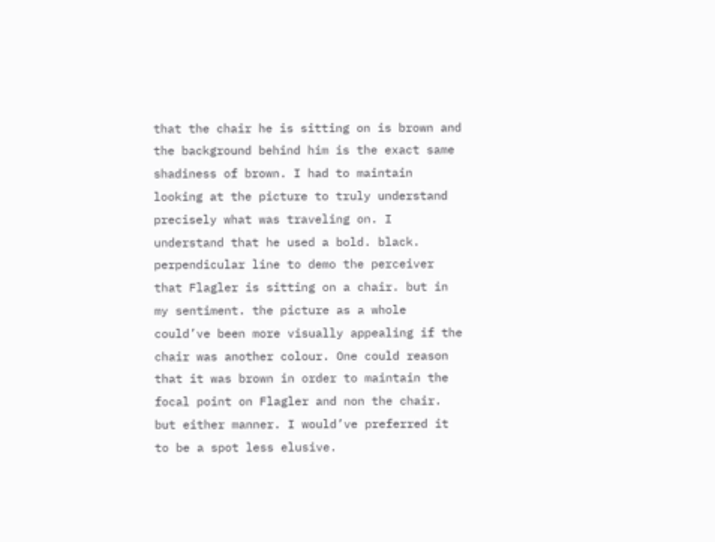that the chair he is sitting on is brown and the background behind him is the exact same shadiness of brown. I had to maintain looking at the picture to truly understand precisely what was traveling on. I understand that he used a bold. black. perpendicular line to demo the perceiver that Flagler is sitting on a chair. but in my sentiment. the picture as a whole could’ve been more visually appealing if the chair was another colour. One could reason that it was brown in order to maintain the focal point on Flagler and non the chair. but either manner. I would’ve preferred it to be a spot less elusive.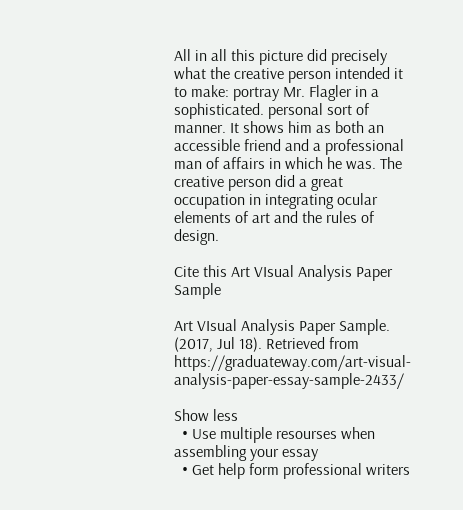All in all this picture did precisely what the creative person intended it to make: portray Mr. Flagler in a sophisticated. personal sort of manner. It shows him as both an accessible friend and a professional man of affairs in which he was. The creative person did a great occupation in integrating ocular elements of art and the rules of design.

Cite this Art VIsual Analysis Paper Sample

Art VIsual Analysis Paper Sample. (2017, Jul 18). Retrieved from https://graduateway.com/art-visual-analysis-paper-essay-sample-2433/

Show less
  • Use multiple resourses when assembling your essay
  • Get help form professional writers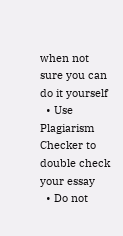when not sure you can do it yourself
  • Use Plagiarism Checker to double check your essay
  • Do not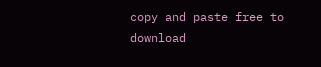copy and paste free to download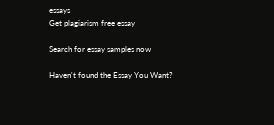essays
Get plagiarism free essay

Search for essay samples now

Haven't found the Essay You Want?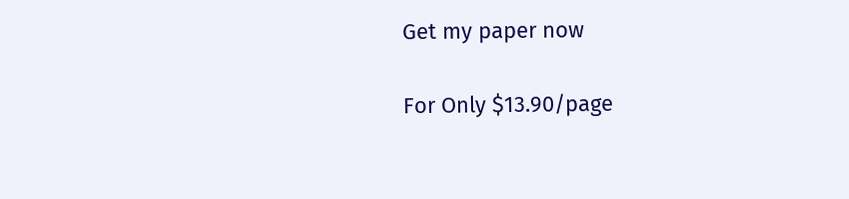Get my paper now

For Only $13.90/page